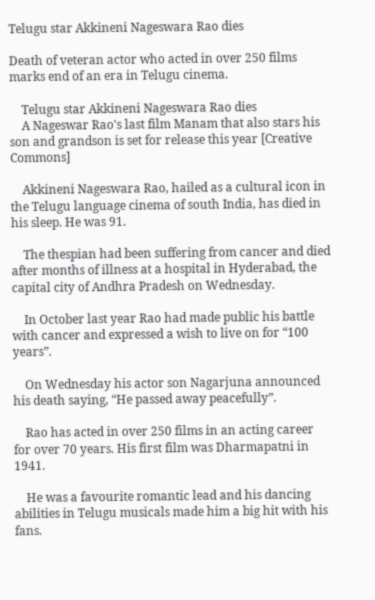Telugu star Akkineni Nageswara Rao dies

Death of veteran actor who acted in over 250 films marks end of an era in Telugu cinema.

    Telugu star Akkineni Nageswara Rao dies
    A Nageswar Rao's last film Manam that also stars his son and grandson is set for release this year [Creative Commons]

    Akkineni Nageswara Rao, hailed as a cultural icon in the Telugu language cinema of south India, has died in his sleep. He was 91.

    The thespian had been suffering from cancer and died after months of illness at a hospital in Hyderabad, the capital city of Andhra Pradesh on Wednesday.

    In October last year Rao had made public his battle with cancer and expressed a wish to live on for “100 years”.

    On Wednesday his actor son Nagarjuna announced his death saying, “He passed away peacefully”.

    Rao has acted in over 250 films in an acting career for over 70 years. His first film was Dharmapatni in 1941.

    He was a favourite romantic lead and his dancing abilities in Telugu musicals made him a big hit with his fans.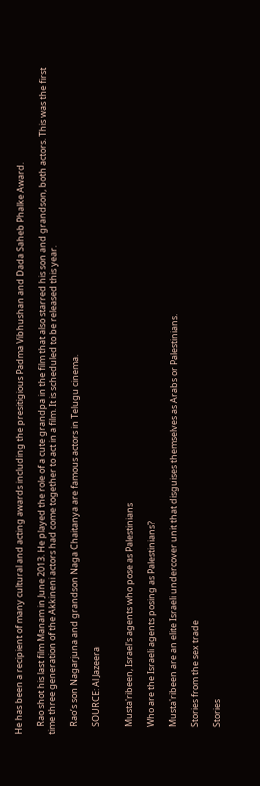He has been a recipient of many cultural and acting awards including the presitigious Padma Vibhushan and Dada Saheb Phalke Award.

    Rao shot his last film Manam in June 2013. He played the role of a cute grandpa in the film that also starred his son and grandson, both actors. This was the first time three generation of the Akkineni actors had come together to act in a film. It is scheduled to be released this year.

    Rao’s son Nagarjuna and grandson Naga Chaitanya are famous actors in Telugu cinema.

    SOURCE: Al Jazeera


    Musta'ribeen, Israel's agents who pose as Palestinians

    Who are the Israeli agents posing as Palestinians?

    Musta'ribeen are an elite Israeli undercover unit that disguises themselves as Arabs or Palestinians.

    Stories from the sex trade

    Stories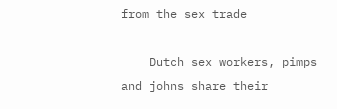from the sex trade

    Dutch sex workers, pimps and johns share their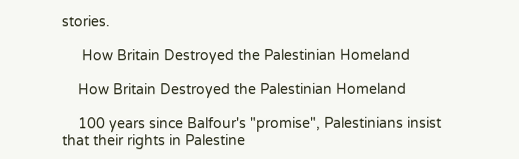stories.

     How Britain Destroyed the Palestinian Homeland

    How Britain Destroyed the Palestinian Homeland

    100 years since Balfour's "promise", Palestinians insist that their rights in Palestine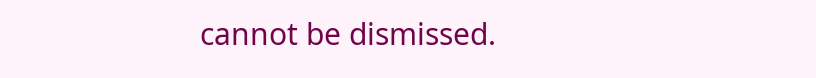cannot be dismissed.